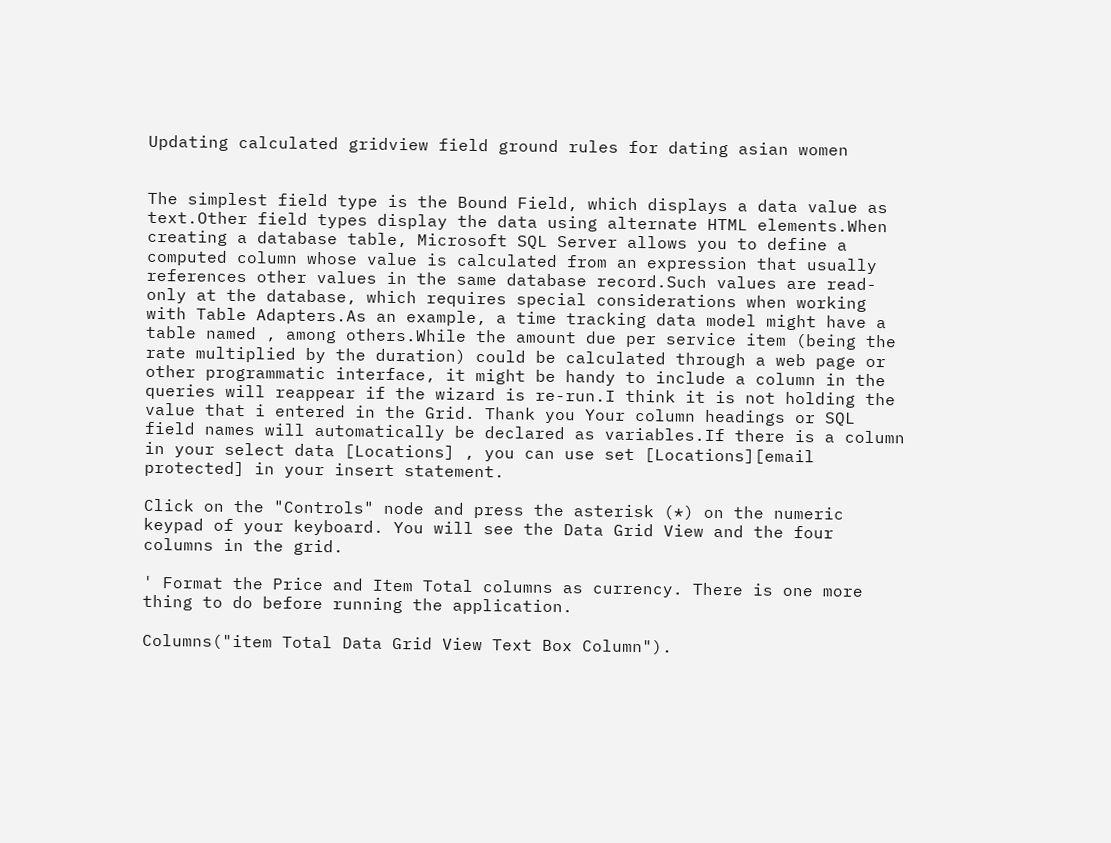Updating calculated gridview field ground rules for dating asian women


The simplest field type is the Bound Field, which displays a data value as text.Other field types display the data using alternate HTML elements.When creating a database table, Microsoft SQL Server allows you to define a computed column whose value is calculated from an expression that usually references other values in the same database record.Such values are read-only at the database, which requires special considerations when working with Table Adapters.As an example, a time tracking data model might have a table named , among others.While the amount due per service item (being the rate multiplied by the duration) could be calculated through a web page or other programmatic interface, it might be handy to include a column in the queries will reappear if the wizard is re-run.I think it is not holding the value that i entered in the Grid. Thank you Your column headings or SQL field names will automatically be declared as variables.If there is a column in your select data [Locations] , you can use set [Locations][email protected] in your insert statement.

Click on the "Controls" node and press the asterisk (*) on the numeric keypad of your keyboard. You will see the Data Grid View and the four columns in the grid.

' Format the Price and Item Total columns as currency. There is one more thing to do before running the application.

Columns("item Total Data Grid View Text Box Column").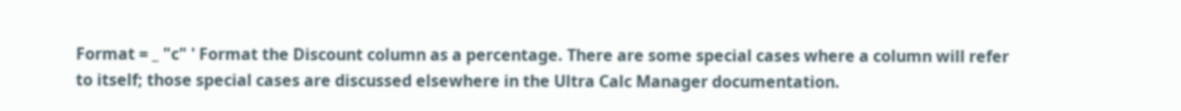Format = _ "c" ' Format the Discount column as a percentage. There are some special cases where a column will refer to itself; those special cases are discussed elsewhere in the Ultra Calc Manager documentation.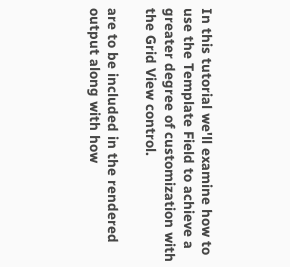In this tutorial we'll examine how to use the Template Field to achieve a greater degree of customization with the Grid View control.

are to be included in the rendered output along with how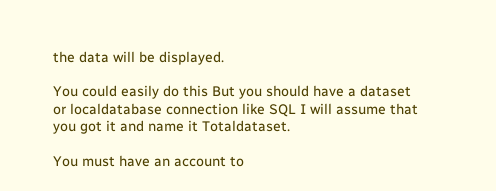the data will be displayed.

You could easily do this But you should have a dataset or localdatabase connection like SQL I will assume that you got it and name it Totaldataset.

You must have an account to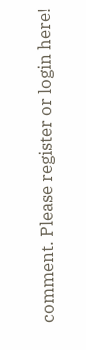comment. Please register or login here!